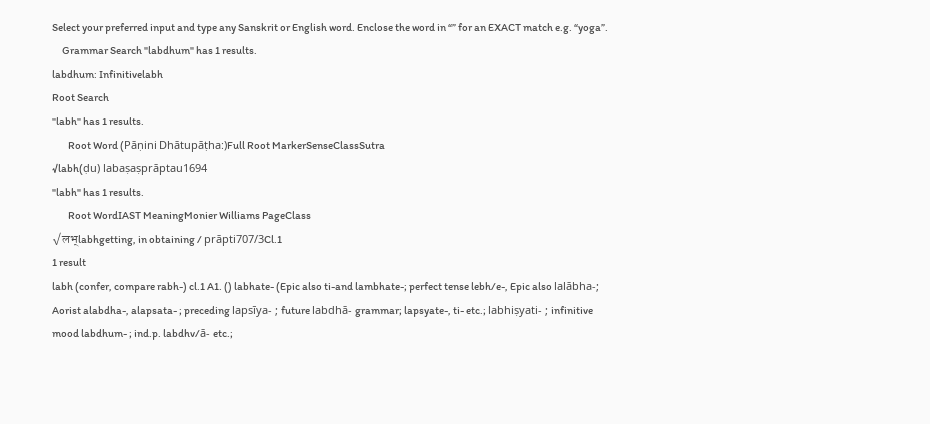Select your preferred input and type any Sanskrit or English word. Enclose the word in “” for an EXACT match e.g. “yoga”.
     Grammar Search "labdhum" has 1 results.
labdhum: Infinitivelabh
Root Search
"labh" has 1 results.
        Root Word (Pāṇini Dhātupāṭha:)Full Root MarkerSenseClassSutra
√labh(ḍu) labaṣaṣprāptau1694
"labh" has 1 results.
        Root WordIAST MeaningMonier Williams PageClass
√लभ्labhgetting, in obtaining / prāpti707/3Cl.1
1 result
labh (confer, compare rabh-) cl.1 A1. () labhate- (Epic also ti-and lambhate-; perfect tense lebh/e-, Epic also lalābha-; Aorist alabdha-, alapsata- ; preceding lapsīya- ; future labdhā- grammar; lapsyate-, ti- etc.; labhiṣyati- ; infinitive mood labdhum- ; ind.p. labdhv/ā- etc.;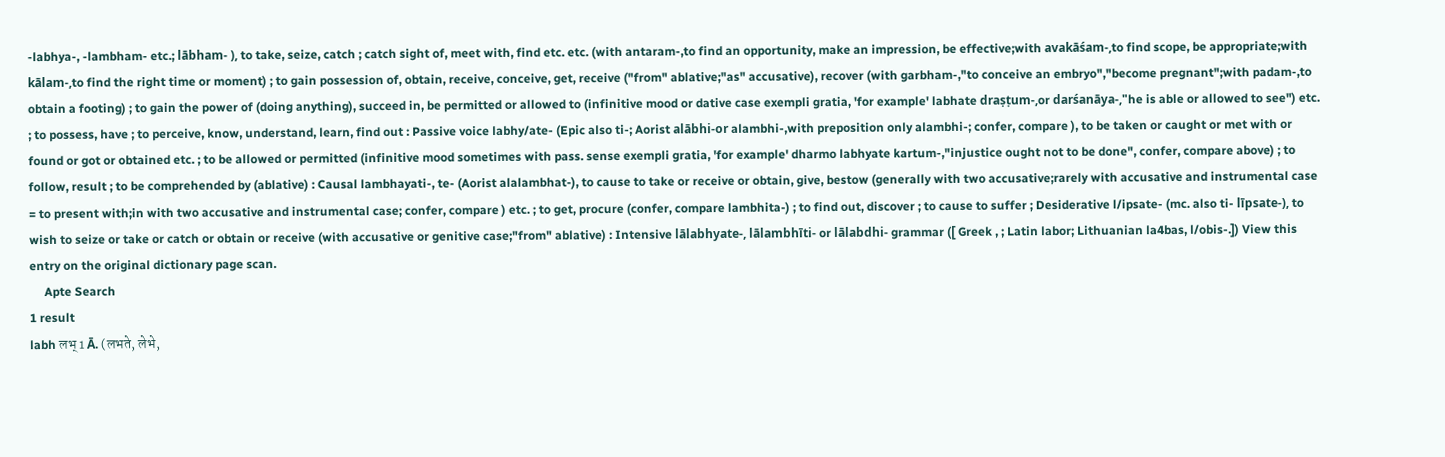-labhya-, -lambham- etc.; lābham- ), to take, seize, catch ; catch sight of, meet with, find etc. etc. (with antaram-,to find an opportunity, make an impression, be effective;with avakāśam-,to find scope, be appropriate;with kālam-,to find the right time or moment) ; to gain possession of, obtain, receive, conceive, get, receive ("from" ablative;"as" accusative), recover (with garbham-,"to conceive an embryo","become pregnant";with padam-,to obtain a footing) ; to gain the power of (doing anything), succeed in, be permitted or allowed to (infinitive mood or dative case exempli gratia, 'for example' labhate draṣṭum-,or darśanāya-,"he is able or allowed to see") etc. ; to possess, have ; to perceive, know, understand, learn, find out : Passive voice labhy/ate- (Epic also ti-; Aorist alābhi-or alambhi-,with preposition only alambhi-; confer, compare ), to be taken or caught or met with or found or got or obtained etc. ; to be allowed or permitted (infinitive mood sometimes with pass. sense exempli gratia, 'for example' dharmo labhyate kartum-,"injustice ought not to be done", confer, compare above) ; to follow, result ; to be comprehended by (ablative) : Causal lambhayati-, te- (Aorist alalambhat-), to cause to take or receive or obtain, give, bestow (generally with two accusative;rarely with accusative and instrumental case = to present with;in with two accusative and instrumental case; confer, compare ) etc. ; to get, procure (confer, compare lambhita-) ; to find out, discover ; to cause to suffer ; Desiderative l/ipsate- (mc. also ti- līpsate-), to wish to seize or take or catch or obtain or receive (with accusative or genitive case;"from" ablative) : Intensive lālabhyate-, lālambhīti- or lālabdhi- grammar ([ Greek , ; Latin labor; Lithuanian la4bas, l/obis-.]) View this entry on the original dictionary page scan.
     Apte Search
1 result
labh लभ् 1 Ā. (लभते, लेभे,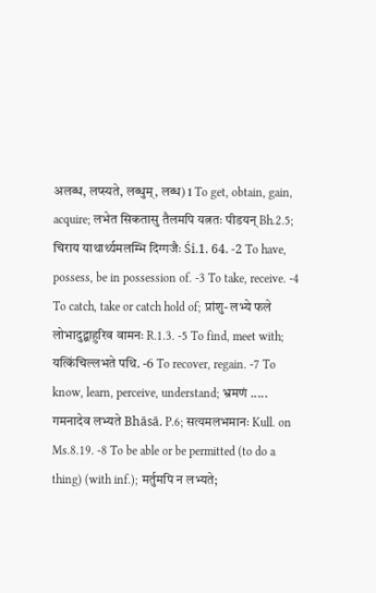अलब्ध, लप्स्यते, लब्धुम्, लब्ध) 1 To get, obtain, gain, acquire; लभेत सिकतासु तैलमपि यत्नतः पीडयन् Bh.2.5; चिराय याथार्थ्यमलम्भि दिग्गजैः Śi.1. 64. -2 To have, possess, be in possession of. -3 To take, receive. -4 To catch, take or catch hold of; प्रांशु- लभ्ये फले लोभादुद्बाहुरिव वामनः R.1.3. -5 To find, meet with; यत्किंचिल्लभते पथि. -6 To recover, regain. -7 To know, learn, perceive, understand; भ्रमणं ..... गमनादेव लभ्यते Bhāsā. P.6; सत्यमलभमानः Kull. on Ms.8.19. -8 To be able or be permitted (to do a thing) (with inf.); मर्तुमपि न लभ्यते;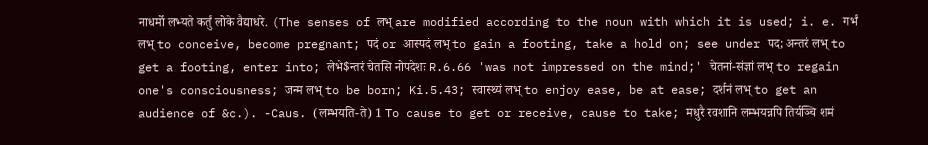नाधर्मो लभ्यते कर्तुं लोके वैद्याधरे. (The senses of लभ् are modified according to the noun with which it is used; i. e. गर्भं लभ् to conceive, become pregnant; पदं or आस्पदं लभ् to gain a footing, take a hold on; see under पद; अन्तरं लभ् to get a footing, enter into; लेभे$न्तरं चेतसि नोपदेशः R.6.66 'was not impressed on the mind;' चेतनां-संज्ञां लभ् to regain one's consciousness; जन्म लभ् to be born; Ki.5.43; स्वास्थ्यं लभ् to enjoy ease, be at ease; दर्शनं लभ् to get an audience of &c.). -Caus. (लम्भयति-ते) 1 To cause to get or receive, cause to take; मधुरै रवशानि लम्भयन्नपि तिर्यञ्चि शमं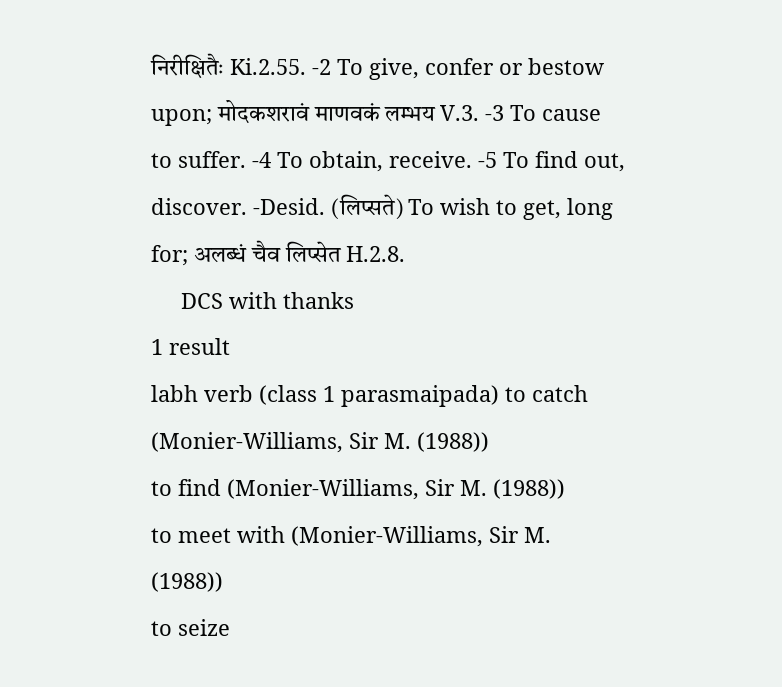निरीक्षितैः Ki.2.55. -2 To give, confer or bestow upon; मोदकशरावं माणवकं लम्भय V.3. -3 To cause to suffer. -4 To obtain, receive. -5 To find out, discover. -Desid. (लिप्सते) To wish to get, long for; अलब्धं चैव लिप्सेत H.2.8.
     DCS with thanks
1 result
labh verb (class 1 parasmaipada) to catch (Monier-Williams, Sir M. (1988))
to find (Monier-Williams, Sir M. (1988))
to meet with (Monier-Williams, Sir M. (1988))
to seize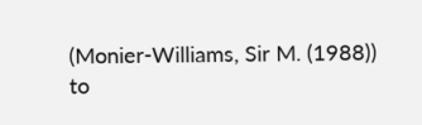(Monier-Williams, Sir M. (1988))
to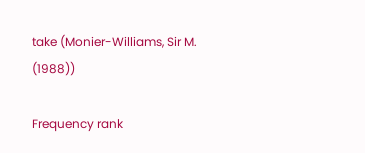take (Monier-Williams, Sir M. (1988))

Frequency rank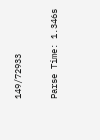149/72933

Parse Time: 1.346s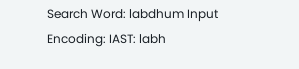Search Word: labdhum Input Encoding: IAST: labh